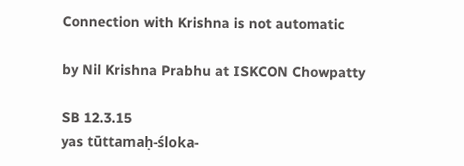Connection with Krishna is not automatic

by Nil Krishna Prabhu at ISKCON Chowpatty

SB 12.3.15
yas tūttamaḥ-śloka-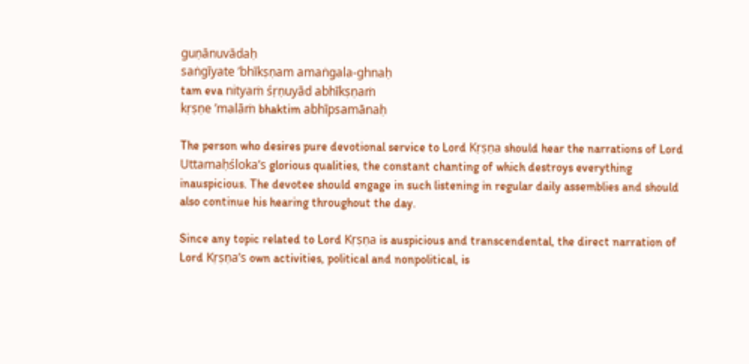guṇānuvādaḥ
saṅgīyate ’bhīkṣṇam amaṅgala-ghnaḥ
tam eva nityaṁ śṛṇuyād abhīkṣṇaṁ
kṛṣṇe ’malāṁ bhaktim abhīpsamānaḥ

The person who desires pure devotional service to Lord Kṛṣṇa should hear the narrations of Lord Uttamaḥśloka’s glorious qualities, the constant chanting of which destroys everything inauspicious. The devotee should engage in such listening in regular daily assemblies and should also continue his hearing throughout the day.

Since any topic related to Lord Kṛṣṇa is auspicious and transcendental, the direct narration of Lord Kṛṣṇa’s own activities, political and nonpolitical, is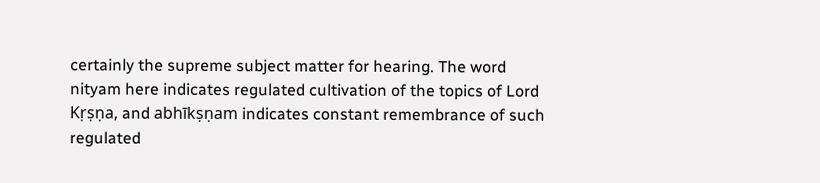certainly the supreme subject matter for hearing. The word nityam here indicates regulated cultivation of the topics of Lord Kṛṣṇa, and abhīkṣṇam indicates constant remembrance of such regulated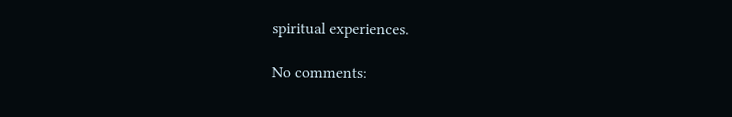spiritual experiences.

No comments: